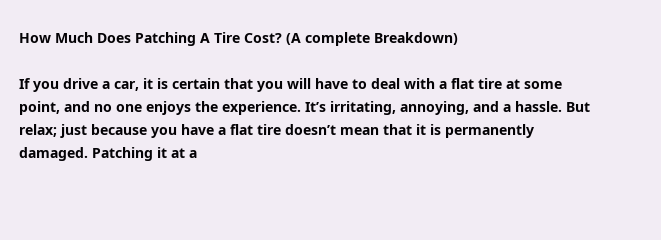How Much Does Patching A Tire Cost? (A complete Breakdown)

If you drive a car, it is certain that you will have to deal with a flat tire at some point, and no one enjoys the experience. It’s irritating, annoying, and a hassle. But relax; just because you have a flat tire doesn’t mean that it is permanently damaged. Patching it at a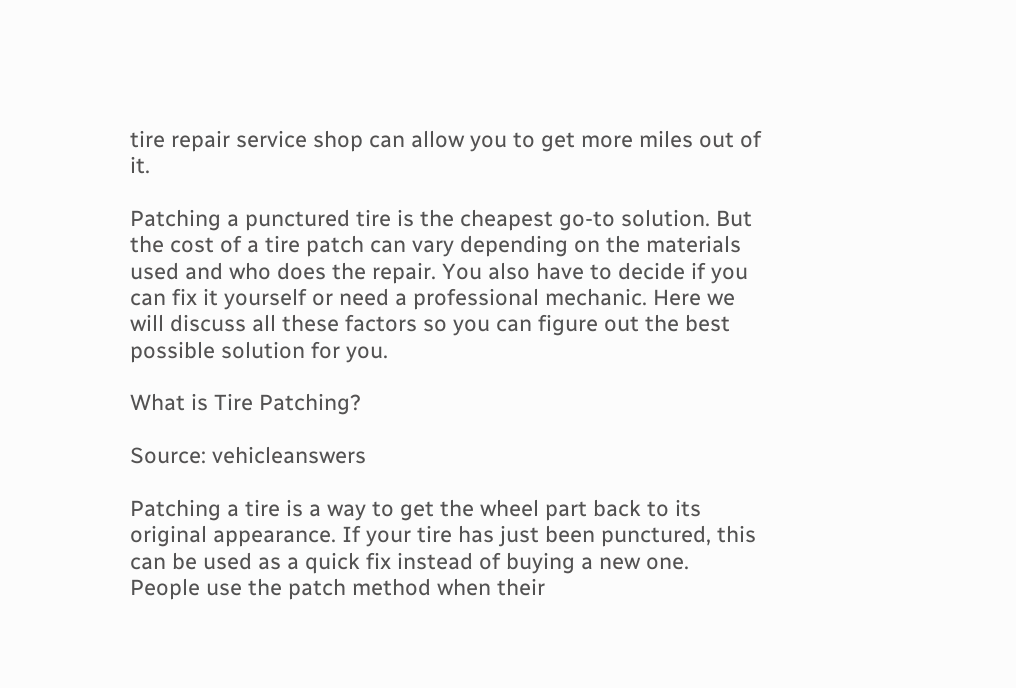tire repair service shop can allow you to get more miles out of it.

Patching a punctured tire is the cheapest go-to solution. But the cost of a tire patch can vary depending on the materials used and who does the repair. You also have to decide if you can fix it yourself or need a professional mechanic. Here we will discuss all these factors so you can figure out the best possible solution for you.

What is Tire Patching?

Source: vehicleanswers

Patching a tire is a way to get the wheel part back to its original appearance. If your tire has just been punctured, this can be used as a quick fix instead of buying a new one. People use the patch method when their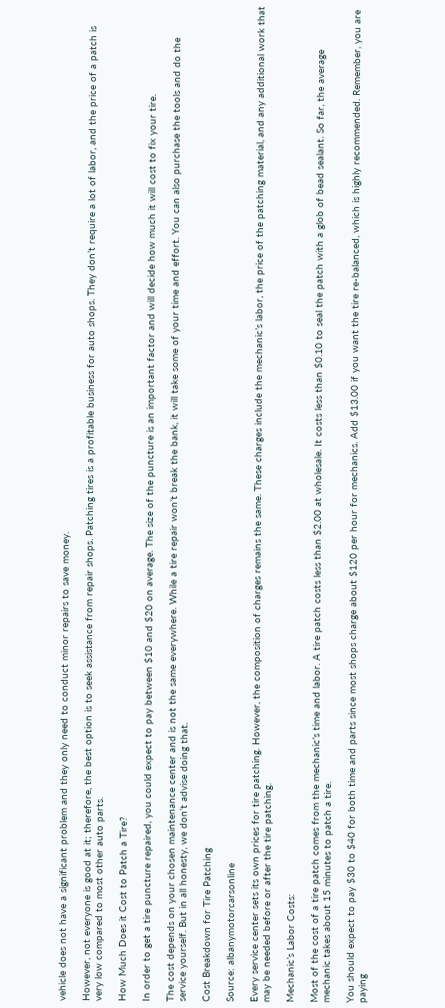vehicle does not have a significant problem and they only need to conduct minor repairs to save money.

However, not everyone is good at it; therefore, the best option is to seek assistance from repair shops. Patching tires is a profitable business for auto shops. They don’t require a lot of labor, and the price of a patch is very low compared to most other auto parts.

How Much Does it Cost to Patch a Tire?

In order to get a tire puncture repaired, you could expect to pay between $10 and $20 on average. The size of the puncture is an important factor and will decide how much it will cost to fix your tire.

The cost depends on your chosen maintenance center and is not the same everywhere. While a tire repair won’t break the bank, it will take some of your time and effort. You can also purchase the tools and do the service yourself. But in all honesty, we don’t advise doing that.

Cost Breakdown for Tire Patching

Source: albanymotorcarsonline

Every service center sets its own prices for tire patching. However, the composition of charges remains the same. These charges include the mechanic’s labor, the price of the patching material, and any additional work that may be needed before or after the tire patching.

Mechanic’s Labor Costs:

Most of the cost of a tire patch comes from the mechanic’s time and labor. A tire patch costs less than $2.00 at wholesale. It costs less than $0.10 to seal the patch with a glob of bead sealant. So far, the average mechanic takes about 15 minutes to patch a tire.

You should expect to pay $30 to $40 for both time and parts since most shops charge about $120 per hour for mechanics. Add $13.00 if you want the tire re-balanced, which is highly recommended. Remember, you are paying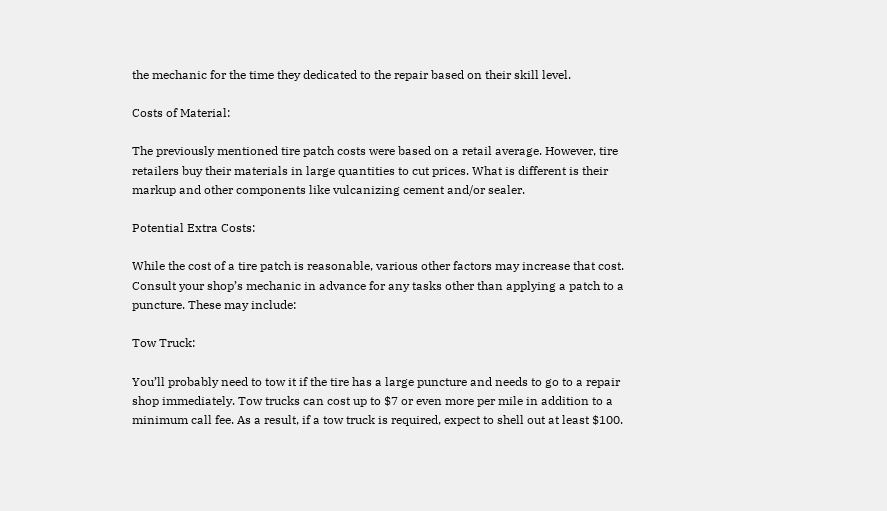the mechanic for the time they dedicated to the repair based on their skill level.

Costs of Material:

The previously mentioned tire patch costs were based on a retail average. However, tire retailers buy their materials in large quantities to cut prices. What is different is their markup and other components like vulcanizing cement and/or sealer.

Potential Extra Costs:

While the cost of a tire patch is reasonable, various other factors may increase that cost. Consult your shop’s mechanic in advance for any tasks other than applying a patch to a puncture. These may include:

Tow Truck:

You’ll probably need to tow it if the tire has a large puncture and needs to go to a repair shop immediately. Tow trucks can cost up to $7 or even more per mile in addition to a minimum call fee. As a result, if a tow truck is required, expect to shell out at least $100.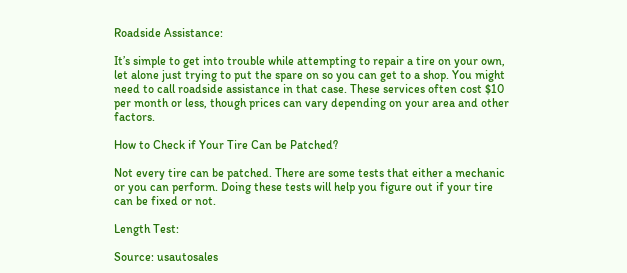Roadside Assistance:

It’s simple to get into trouble while attempting to repair a tire on your own, let alone just trying to put the spare on so you can get to a shop. You might need to call roadside assistance in that case. These services often cost $10 per month or less, though prices can vary depending on your area and other factors.

How to Check if Your Tire Can be Patched?

Not every tire can be patched. There are some tests that either a mechanic or you can perform. Doing these tests will help you figure out if your tire can be fixed or not.

Length Test:

Source: usautosales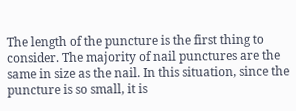The length of the puncture is the first thing to consider. The majority of nail punctures are the same in size as the nail. In this situation, since the puncture is so small, it is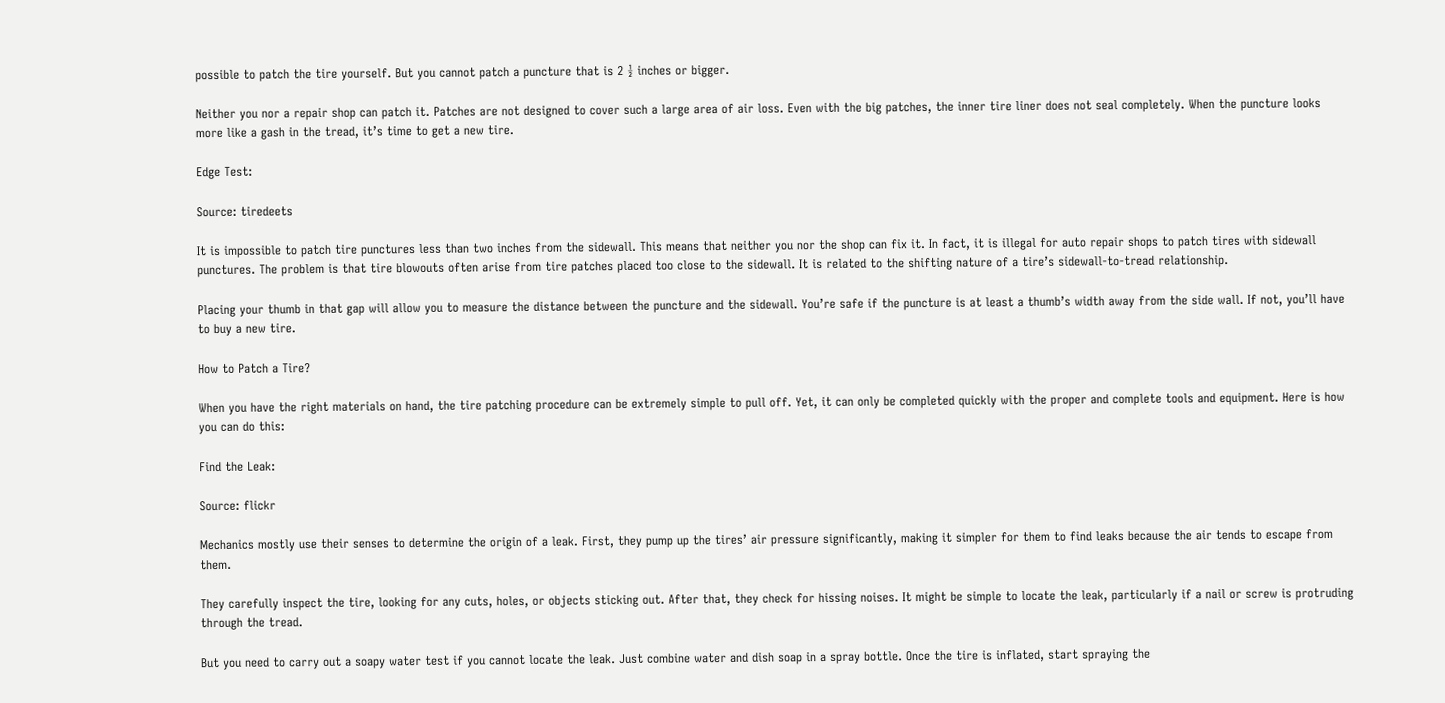possible to patch the tire yourself. But you cannot patch a puncture that is 2 ½ inches or bigger.

Neither you nor a repair shop can patch it. Patches are not designed to cover such a large area of air loss. Even with the big patches, the inner tire liner does not seal completely. When the puncture looks more like a gash in the tread, it’s time to get a new tire.

Edge Test:

Source: tiredeets

It is impossible to patch tire punctures less than two inches from the sidewall. This means that neither you nor the shop can fix it. In fact, it is illegal for auto repair shops to patch tires with sidewall punctures. The problem is that tire blowouts often arise from tire patches placed too close to the sidewall. It is related to the shifting nature of a tire’s sidewall-to-tread relationship.

Placing your thumb in that gap will allow you to measure the distance between the puncture and the sidewall. You’re safe if the puncture is at least a thumb’s width away from the side wall. If not, you’ll have to buy a new tire.

How to Patch a Tire?

When you have the right materials on hand, the tire patching procedure can be extremely simple to pull off. Yet, it can only be completed quickly with the proper and complete tools and equipment. Here is how you can do this:

Find the Leak:

Source: flickr

Mechanics mostly use their senses to determine the origin of a leak. First, they pump up the tires’ air pressure significantly, making it simpler for them to find leaks because the air tends to escape from them.

They carefully inspect the tire, looking for any cuts, holes, or objects sticking out. After that, they check for hissing noises. It might be simple to locate the leak, particularly if a nail or screw is protruding through the tread.

But you need to carry out a soapy water test if you cannot locate the leak. Just combine water and dish soap in a spray bottle. Once the tire is inflated, start spraying the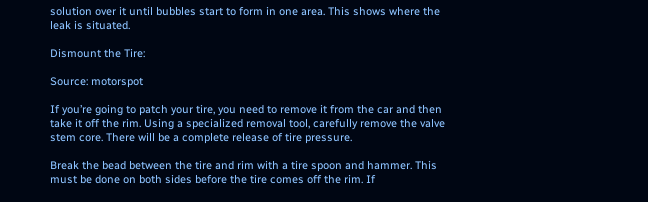solution over it until bubbles start to form in one area. This shows where the leak is situated.

Dismount the Tire:

Source: motorspot

If you’re going to patch your tire, you need to remove it from the car and then take it off the rim. Using a specialized removal tool, carefully remove the valve stem core. There will be a complete release of tire pressure.

Break the bead between the tire and rim with a tire spoon and hammer. This must be done on both sides before the tire comes off the rim. If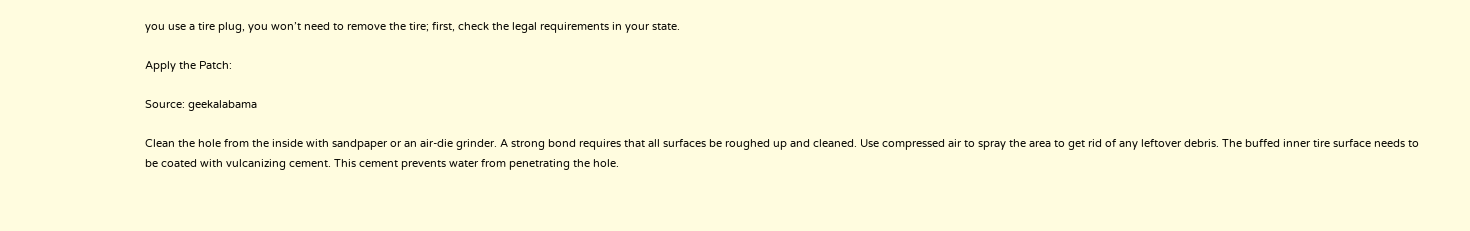you use a tire plug, you won’t need to remove the tire; first, check the legal requirements in your state.

Apply the Patch:

Source: geekalabama

Clean the hole from the inside with sandpaper or an air-die grinder. A strong bond requires that all surfaces be roughed up and cleaned. Use compressed air to spray the area to get rid of any leftover debris. The buffed inner tire surface needs to be coated with vulcanizing cement. This cement prevents water from penetrating the hole.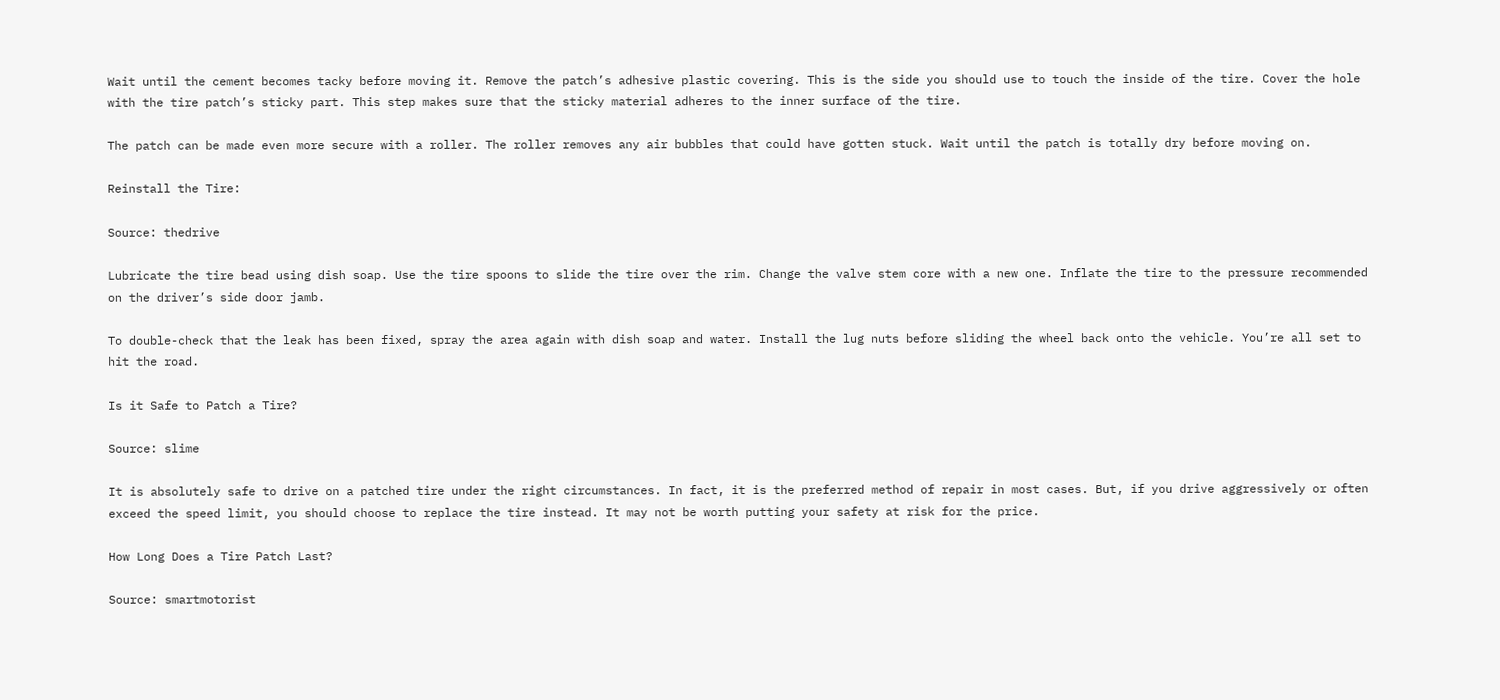Wait until the cement becomes tacky before moving it. Remove the patch’s adhesive plastic covering. This is the side you should use to touch the inside of the tire. Cover the hole with the tire patch’s sticky part. This step makes sure that the sticky material adheres to the inner surface of the tire.

The patch can be made even more secure with a roller. The roller removes any air bubbles that could have gotten stuck. Wait until the patch is totally dry before moving on.

Reinstall the Tire:

Source: thedrive

Lubricate the tire bead using dish soap. Use the tire spoons to slide the tire over the rim. Change the valve stem core with a new one. Inflate the tire to the pressure recommended on the driver’s side door jamb.

To double-check that the leak has been fixed, spray the area again with dish soap and water. Install the lug nuts before sliding the wheel back onto the vehicle. You’re all set to hit the road.

Is it Safe to Patch a Tire?

Source: slime

It is absolutely safe to drive on a patched tire under the right circumstances. In fact, it is the preferred method of repair in most cases. But, if you drive aggressively or often exceed the speed limit, you should choose to replace the tire instead. It may not be worth putting your safety at risk for the price.

How Long Does a Tire Patch Last?

Source: smartmotorist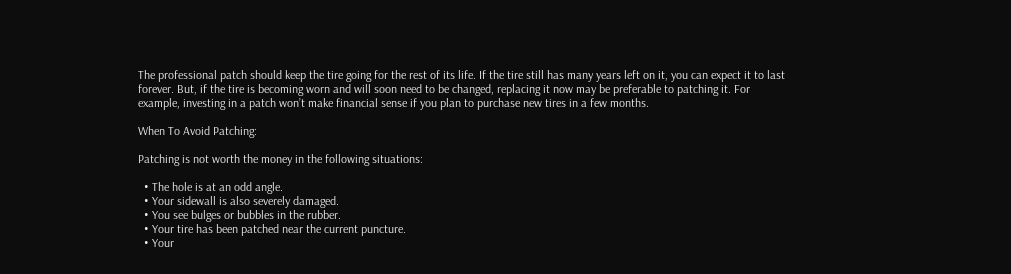The professional patch should keep the tire going for the rest of its life. If the tire still has many years left on it, you can expect it to last forever. But, if the tire is becoming worn and will soon need to be changed, replacing it now may be preferable to patching it. For example, investing in a patch won’t make financial sense if you plan to purchase new tires in a few months.

When To Avoid Patching:

Patching is not worth the money in the following situations:

  • The hole is at an odd angle.
  • Your sidewall is also severely damaged.
  • You see bulges or bubbles in the rubber.
  • Your tire has been patched near the current puncture.
  • Your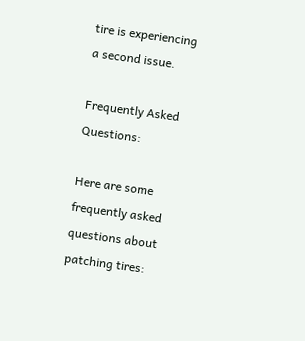tire is experiencing a second issue.

Frequently Asked Questions:

Here are some frequently asked questions about patching tires: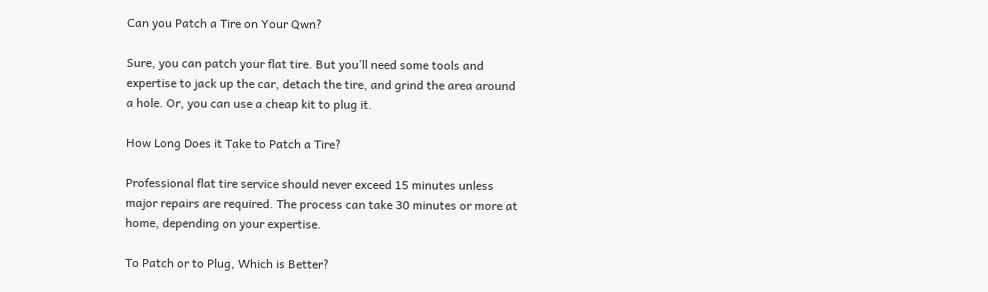Can you Patch a Tire on Your Qwn?

Sure, you can patch your flat tire. But you’ll need some tools and expertise to jack up the car, detach the tire, and grind the area around a hole. Or, you can use a cheap kit to plug it.

How Long Does it Take to Patch a Tire?

Professional flat tire service should never exceed 15 minutes unless major repairs are required. The process can take 30 minutes or more at home, depending on your expertise.

To Patch or to Plug, Which is Better?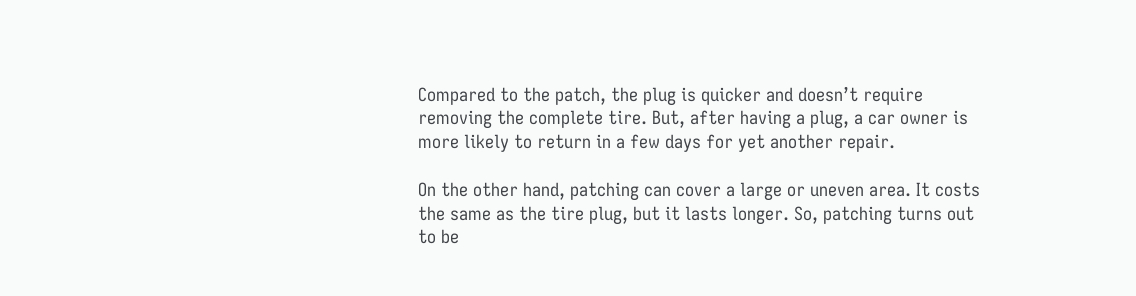Compared to the patch, the plug is quicker and doesn’t require removing the complete tire. But, after having a plug, a car owner is more likely to return in a few days for yet another repair.

On the other hand, patching can cover a large or uneven area. It costs the same as the tire plug, but it lasts longer. So, patching turns out to be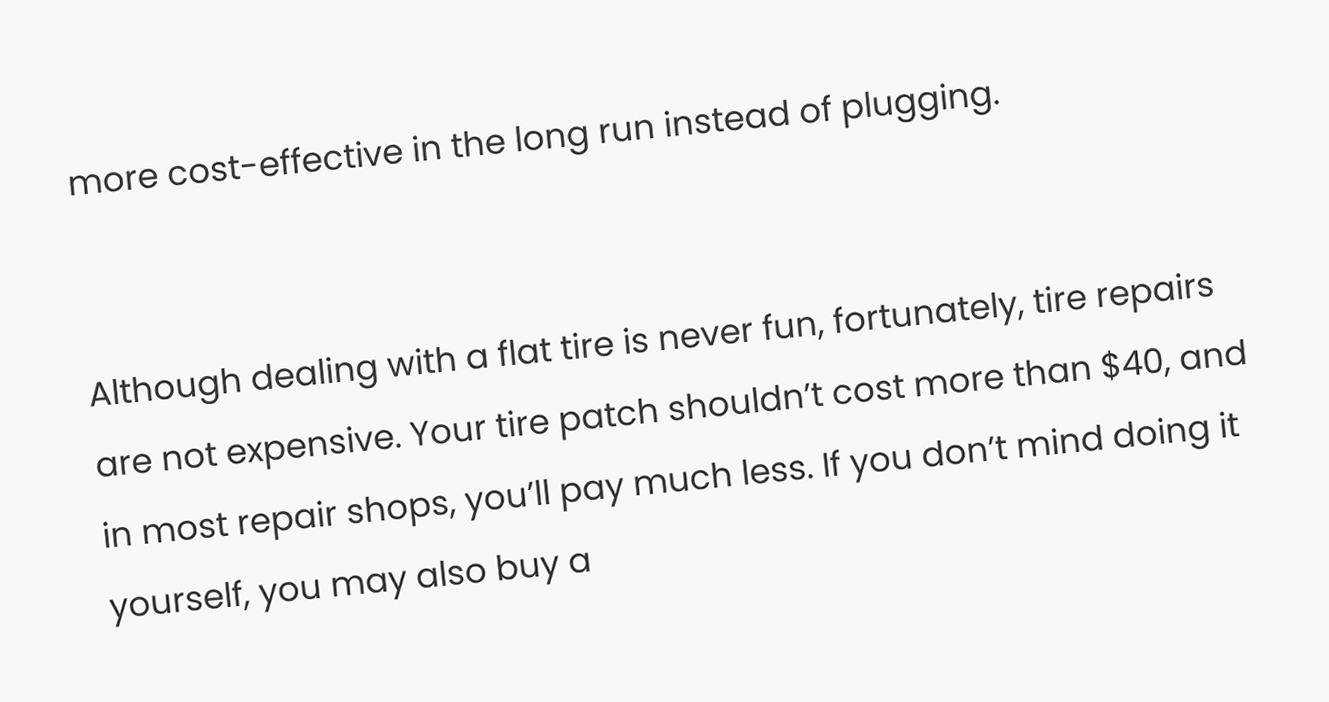more cost-effective in the long run instead of plugging.


Although dealing with a flat tire is never fun, fortunately, tire repairs are not expensive. Your tire patch shouldn’t cost more than $40, and in most repair shops, you’ll pay much less. If you don’t mind doing it yourself, you may also buy a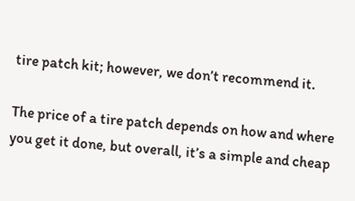tire patch kit; however, we don’t recommend it.

The price of a tire patch depends on how and where you get it done, but overall, it’s a simple and cheap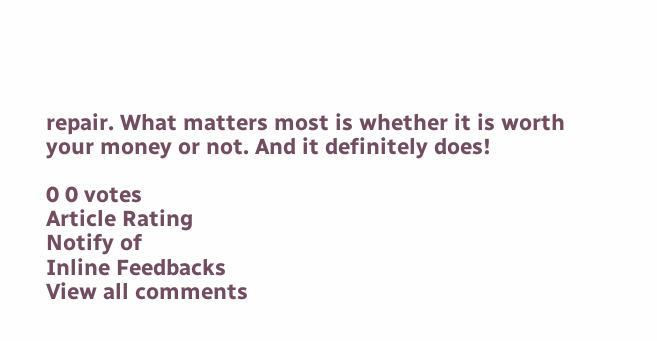repair. What matters most is whether it is worth your money or not. And it definitely does!

0 0 votes
Article Rating
Notify of
Inline Feedbacks
View all comments